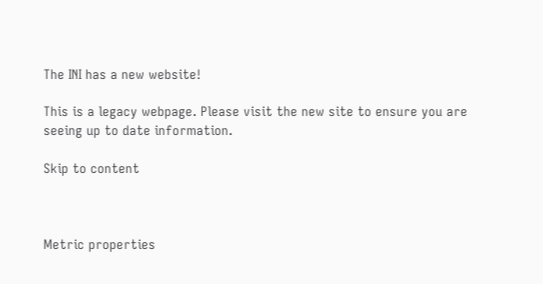The INI has a new website!

This is a legacy webpage. Please visit the new site to ensure you are seeing up to date information.

Skip to content



Metric properties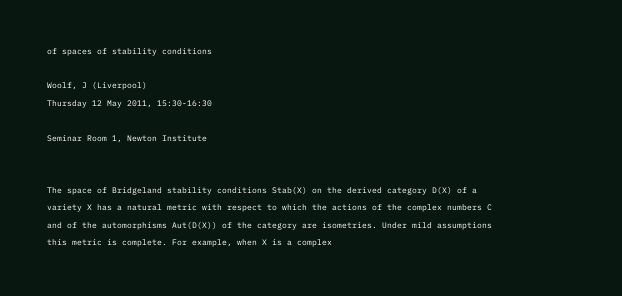of spaces of stability conditions

Woolf, J (Liverpool)
Thursday 12 May 2011, 15:30-16:30

Seminar Room 1, Newton Institute


The space of Bridgeland stability conditions Stab(X) on the derived category D(X) of a variety X has a natural metric with respect to which the actions of the complex numbers C and of the automorphisms Aut(D(X)) of the category are isometries. Under mild assumptions this metric is complete. For example, when X is a complex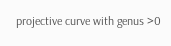projective curve with genus >0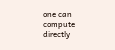one can compute directly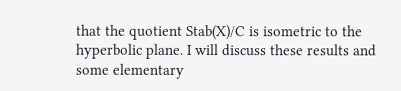that the quotient Stab(X)/C is isometric to the hyperbolic plane. I will discuss these results and some elementary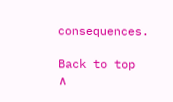consequences.

Back to top ∧